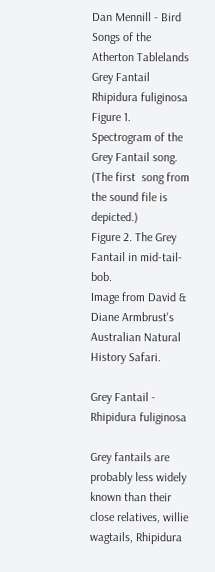Dan Mennill - Bird Songs of the Atherton Tablelands
Grey Fantail
Rhipidura fuliginosa
Figure 1. Spectrogram of the Grey Fantail song.
(The first  song from the sound file is depicted.)
Figure 2. The Grey Fantail in mid-tail-bob.
Image from David & Diane Armbrust's Australian Natural History Safari.

Grey Fantail - Rhipidura fuliginosa

Grey fantails are probably less widely known than their close relatives, willie wagtails, Rhipidura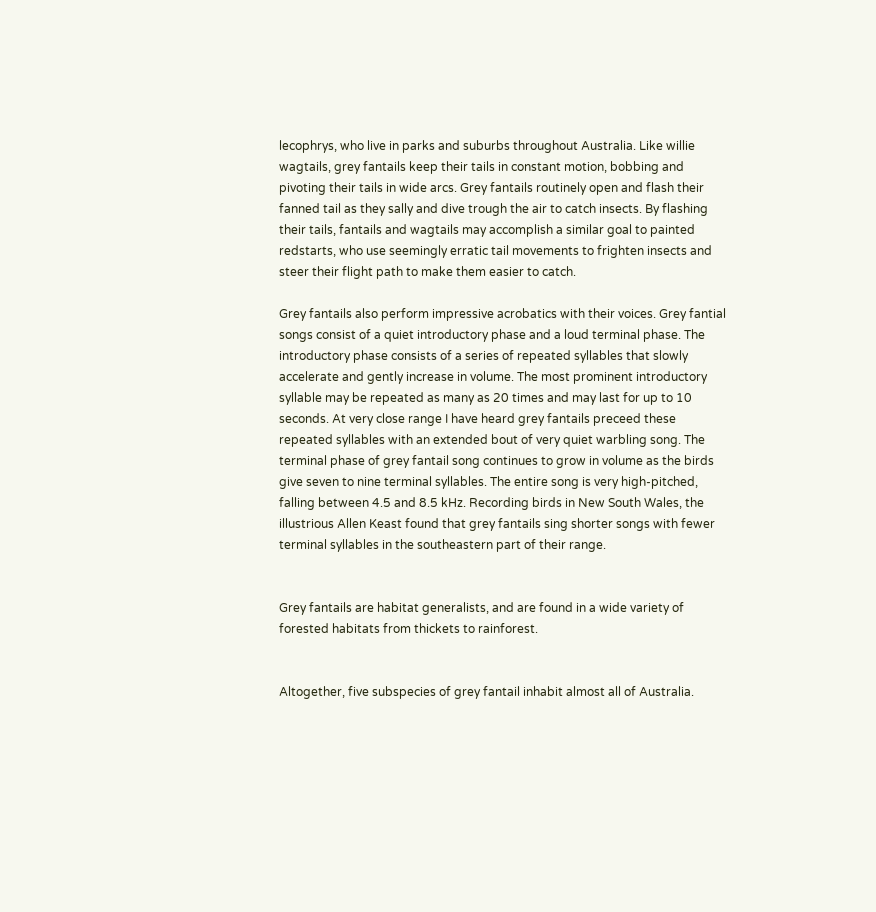lecophrys, who live in parks and suburbs throughout Australia. Like willie wagtails, grey fantails keep their tails in constant motion, bobbing and pivoting their tails in wide arcs. Grey fantails routinely open and flash their fanned tail as they sally and dive trough the air to catch insects. By flashing their tails, fantails and wagtails may accomplish a similar goal to painted redstarts, who use seemingly erratic tail movements to frighten insects and steer their flight path to make them easier to catch.

Grey fantails also perform impressive acrobatics with their voices. Grey fantial songs consist of a quiet introductory phase and a loud terminal phase. The introductory phase consists of a series of repeated syllables that slowly accelerate and gently increase in volume. The most prominent introductory syllable may be repeated as many as 20 times and may last for up to 10 seconds. At very close range I have heard grey fantails preceed these repeated syllables with an extended bout of very quiet warbling song. The terminal phase of grey fantail song continues to grow in volume as the birds give seven to nine terminal syllables. The entire song is very high-pitched, falling between 4.5 and 8.5 kHz. Recording birds in New South Wales, the illustrious Allen Keast found that grey fantails sing shorter songs with fewer terminal syllables in the southeastern part of their range.


Grey fantails are habitat generalists, and are found in a wide variety of forested habitats from thickets to rainforest.


Altogether, five subspecies of grey fantail inhabit almost all of Australia.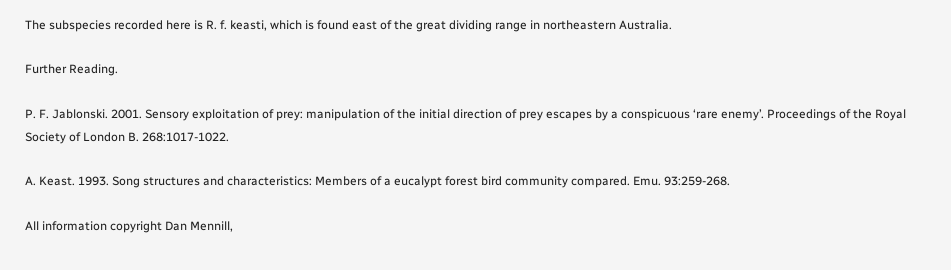The subspecies recorded here is R. f. keasti, which is found east of the great dividing range in northeastern Australia.

Further Reading.

P. F. Jablonski. 2001. Sensory exploitation of prey: manipulation of the initial direction of prey escapes by a conspicuous ‘rare enemy’. Proceedings of the Royal Society of London B. 268:1017-1022.

A. Keast. 1993. Song structures and characteristics: Members of a eucalypt forest bird community compared. Emu. 93:259-268.

All information copyright Dan Mennill,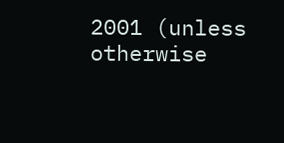2001 (unless otherwise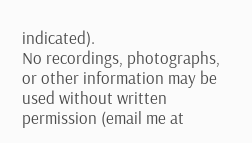indicated).
No recordings, photographs, or other information may be used without written permission (email me at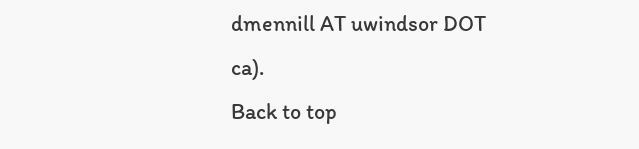dmennill AT uwindsor DOT ca).
Back to top